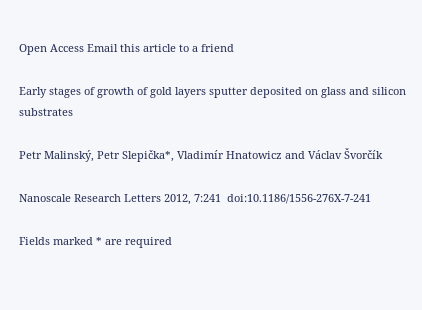Open Access Email this article to a friend

Early stages of growth of gold layers sputter deposited on glass and silicon substrates

Petr Malinský, Petr Slepička*, Vladimír Hnatowicz and Václav Švorčík

Nanoscale Research Letters 2012, 7:241  doi:10.1186/1556-276X-7-241

Fields marked * are required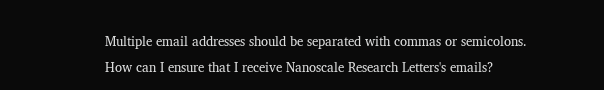Multiple email addresses should be separated with commas or semicolons.
How can I ensure that I receive Nanoscale Research Letters's emails?